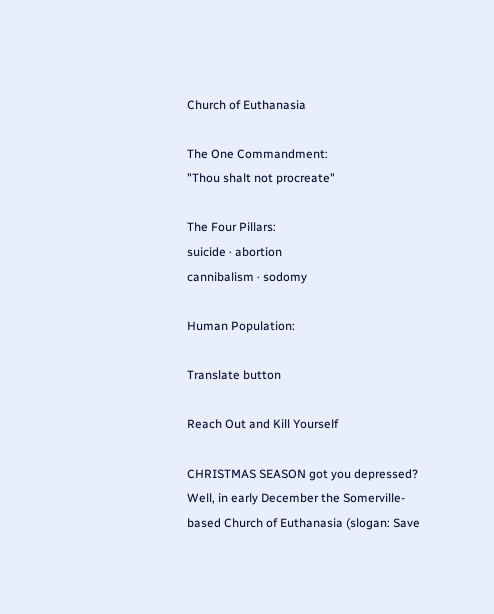Church of Euthanasia

The One Commandment:
"Thou shalt not procreate"

The Four Pillars:
suicide · abortion
cannibalism · sodomy

Human Population:

Translate button

Reach Out and Kill Yourself

CHRISTMAS SEASON got you depressed? Well, in early December the Somerville-based Church of Euthanasia (slogan: Save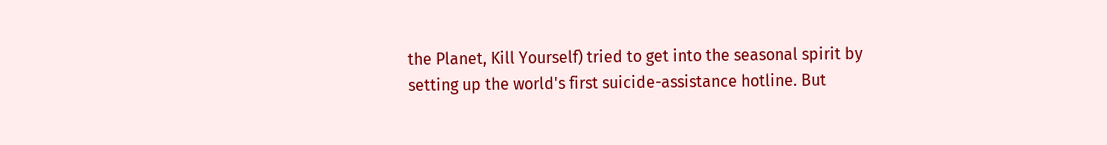the Planet, Kill Yourself) tried to get into the seasonal spirit by setting up the world's first suicide-assistance hotline. But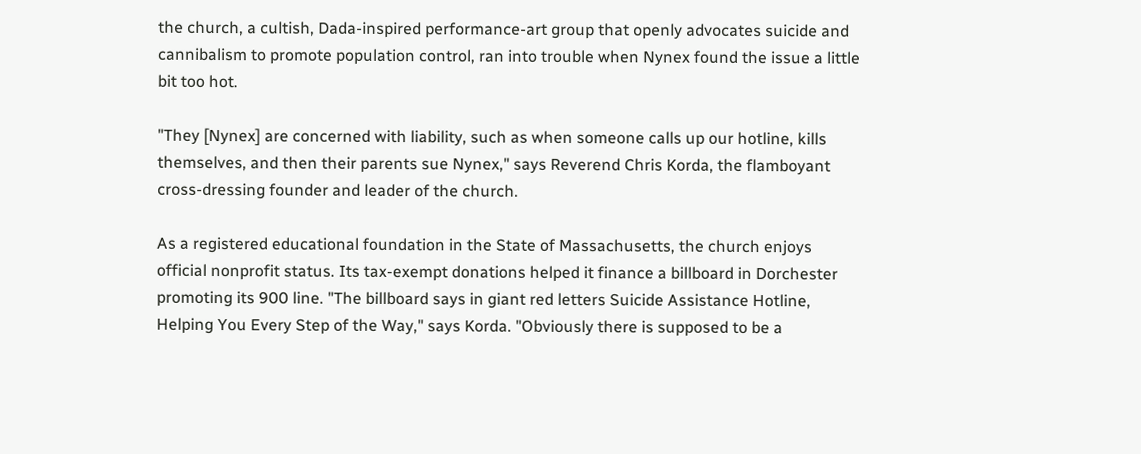the church, a cultish, Dada-inspired performance-art group that openly advocates suicide and cannibalism to promote population control, ran into trouble when Nynex found the issue a little bit too hot.

"They [Nynex] are concerned with liability, such as when someone calls up our hotline, kills themselves, and then their parents sue Nynex," says Reverend Chris Korda, the flamboyant cross-dressing founder and leader of the church.

As a registered educational foundation in the State of Massachusetts, the church enjoys official nonprofit status. Its tax-exempt donations helped it finance a billboard in Dorchester promoting its 900 line. "The billboard says in giant red letters Suicide Assistance Hotline, Helping You Every Step of the Way," says Korda. "Obviously there is supposed to be a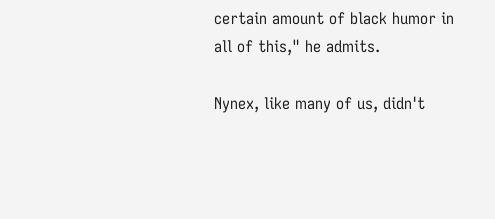certain amount of black humor in all of this," he admits.

Nynex, like many of us, didn't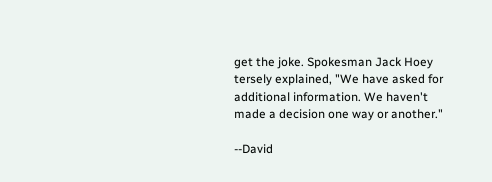get the joke. Spokesman Jack Hoey tersely explained, "We have asked for additional information. We haven't made a decision one way or another."

--David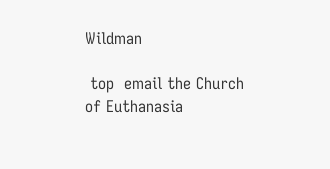Wildman

 top  email the Church of Euthanasia